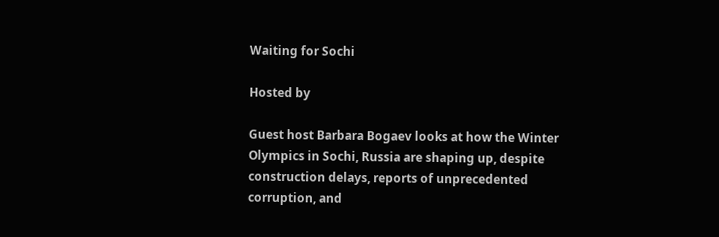Waiting for Sochi

Hosted by

Guest host Barbara Bogaev looks at how the Winter Olympics in Sochi, Russia are shaping up, despite construction delays, reports of unprecedented corruption, and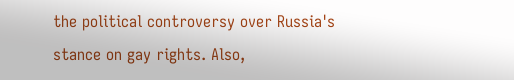the political controversy over Russia's stance on gay rights. Also,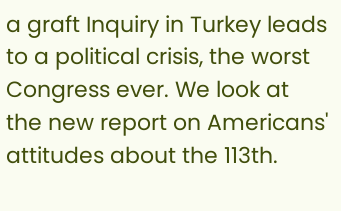a graft Inquiry in Turkey leads to a political crisis, the worst Congress ever. We look at the new report on Americans' attitudes about the 113th.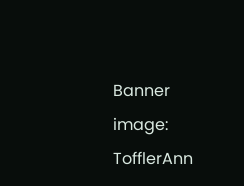Banner image: TofflerAnn